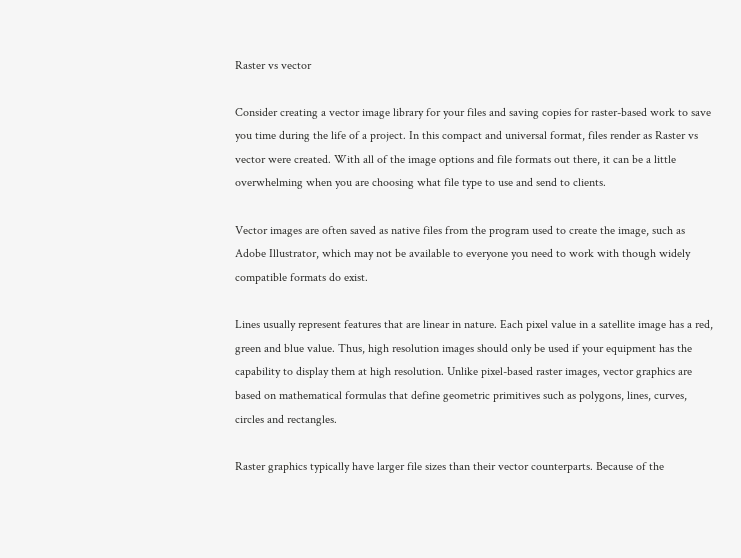Raster vs vector

Consider creating a vector image library for your files and saving copies for raster-based work to save you time during the life of a project. In this compact and universal format, files render as Raster vs vector were created. With all of the image options and file formats out there, it can be a little overwhelming when you are choosing what file type to use and send to clients.

Vector images are often saved as native files from the program used to create the image, such as Adobe Illustrator, which may not be available to everyone you need to work with though widely compatible formats do exist.

Lines usually represent features that are linear in nature. Each pixel value in a satellite image has a red, green and blue value. Thus, high resolution images should only be used if your equipment has the capability to display them at high resolution. Unlike pixel-based raster images, vector graphics are based on mathematical formulas that define geometric primitives such as polygons, lines, curves, circles and rectangles.

Raster graphics typically have larger file sizes than their vector counterparts. Because of the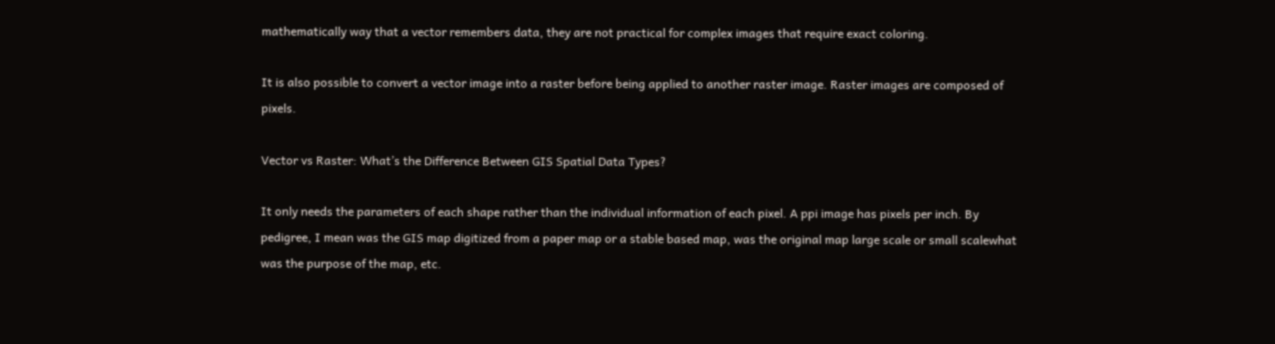mathematically way that a vector remembers data, they are not practical for complex images that require exact coloring.

It is also possible to convert a vector image into a raster before being applied to another raster image. Raster images are composed of pixels.

Vector vs Raster: What’s the Difference Between GIS Spatial Data Types?

It only needs the parameters of each shape rather than the individual information of each pixel. A ppi image has pixels per inch. By pedigree, I mean was the GIS map digitized from a paper map or a stable based map, was the original map large scale or small scalewhat was the purpose of the map, etc.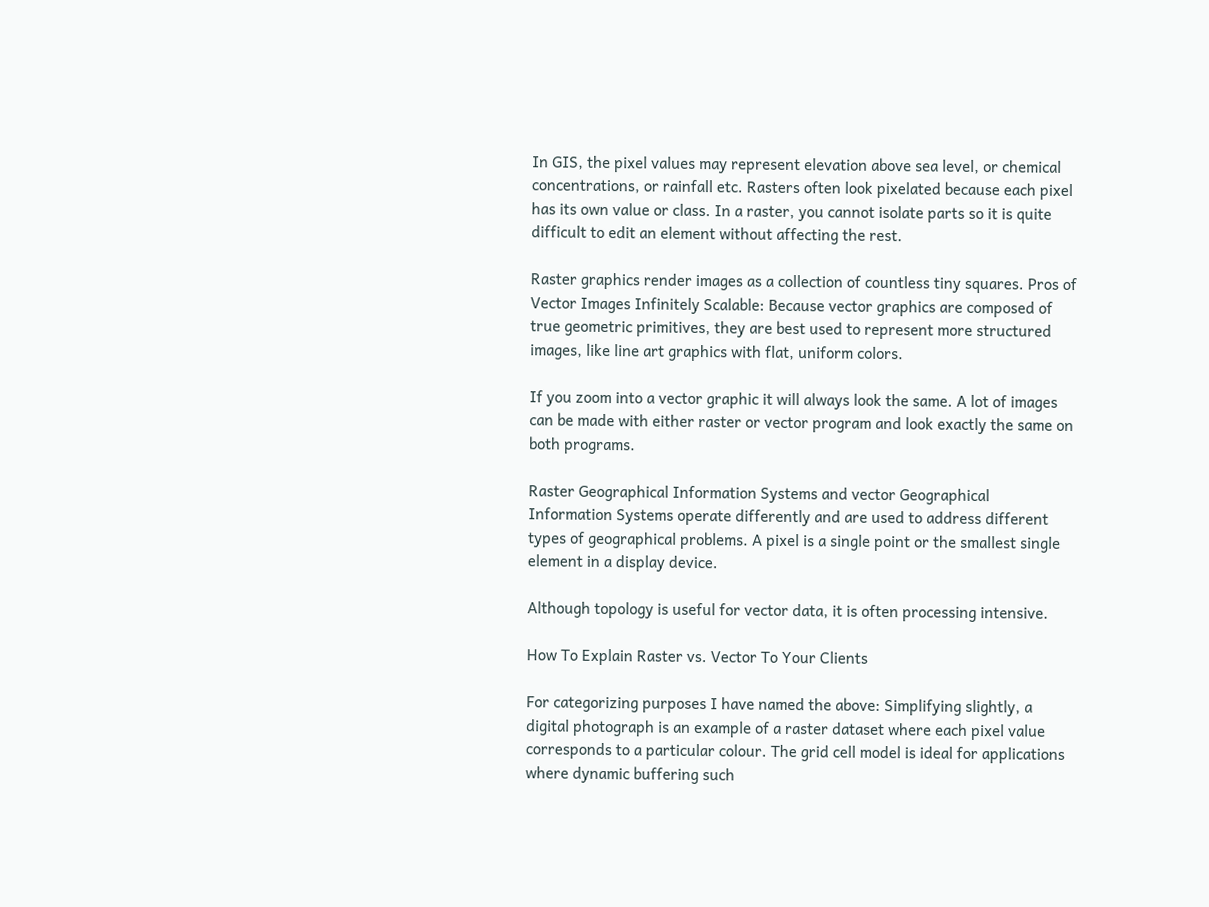In GIS, the pixel values may represent elevation above sea level, or chemical concentrations, or rainfall etc. Rasters often look pixelated because each pixel has its own value or class. In a raster, you cannot isolate parts so it is quite difficult to edit an element without affecting the rest.

Raster graphics render images as a collection of countless tiny squares. Pros of Vector Images Infinitely Scalable: Because vector graphics are composed of true geometric primitives, they are best used to represent more structured images, like line art graphics with flat, uniform colors.

If you zoom into a vector graphic it will always look the same. A lot of images can be made with either raster or vector program and look exactly the same on both programs.

Raster Geographical Information Systems and vector Geographical Information Systems operate differently and are used to address different types of geographical problems. A pixel is a single point or the smallest single element in a display device.

Although topology is useful for vector data, it is often processing intensive.

How To Explain Raster vs. Vector To Your Clients

For categorizing purposes I have named the above: Simplifying slightly, a digital photograph is an example of a raster dataset where each pixel value corresponds to a particular colour. The grid cell model is ideal for applications where dynamic buffering such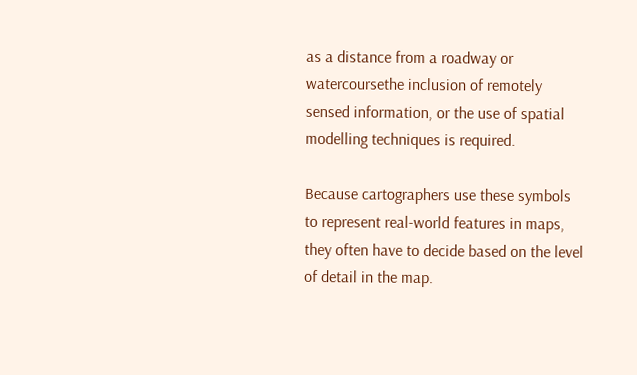as a distance from a roadway or watercoursethe inclusion of remotely sensed information, or the use of spatial modelling techniques is required.

Because cartographers use these symbols to represent real-world features in maps, they often have to decide based on the level of detail in the map.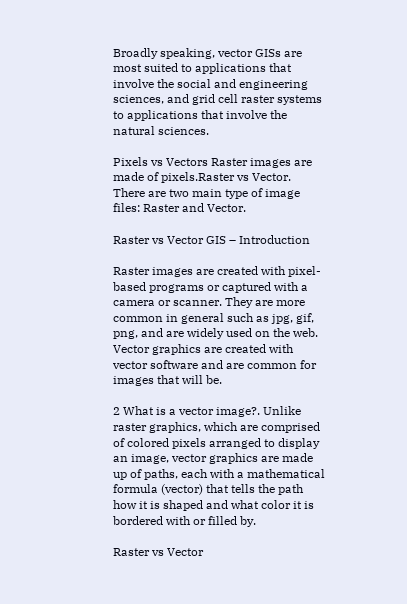Broadly speaking, vector GISs are most suited to applications that involve the social and engineering sciences, and grid cell raster systems to applications that involve the natural sciences.

Pixels vs Vectors Raster images are made of pixels.Raster vs Vector. There are two main type of image files: Raster and Vector.

Raster vs Vector GIS – Introduction

Raster images are created with pixel-based programs or captured with a camera or scanner. They are more common in general such as jpg, gif, png, and are widely used on the web. Vector graphics are created with vector software and are common for images that will be.

2 What is a vector image?. Unlike raster graphics, which are comprised of colored pixels arranged to display an image, vector graphics are made up of paths, each with a mathematical formula (vector) that tells the path how it is shaped and what color it is bordered with or filled by.

Raster vs Vector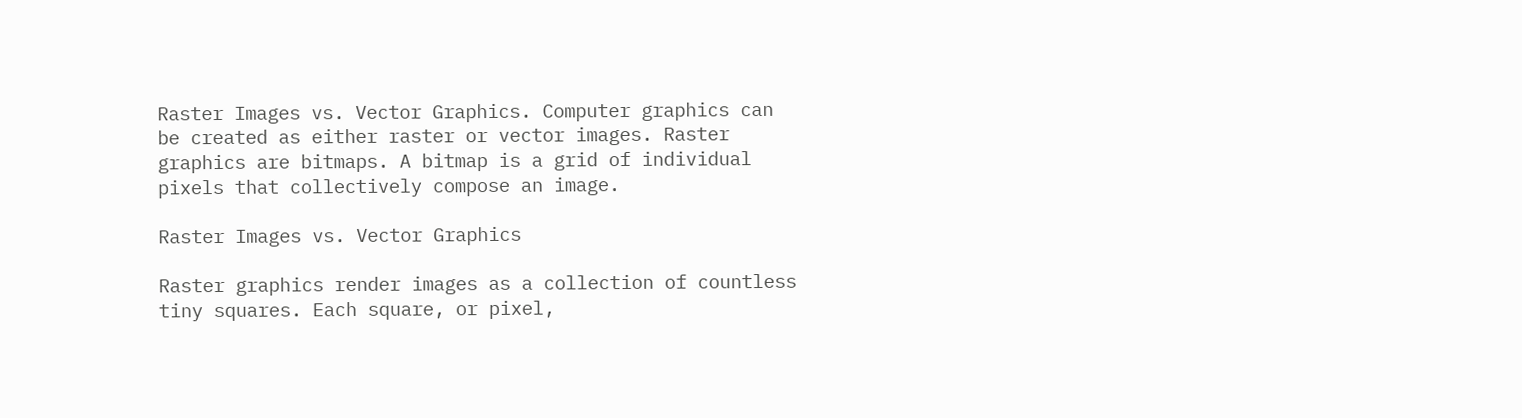Raster Images vs. Vector Graphics. Computer graphics can be created as either raster or vector images. Raster graphics are bitmaps. A bitmap is a grid of individual pixels that collectively compose an image.

Raster Images vs. Vector Graphics

Raster graphics render images as a collection of countless tiny squares. Each square, or pixel,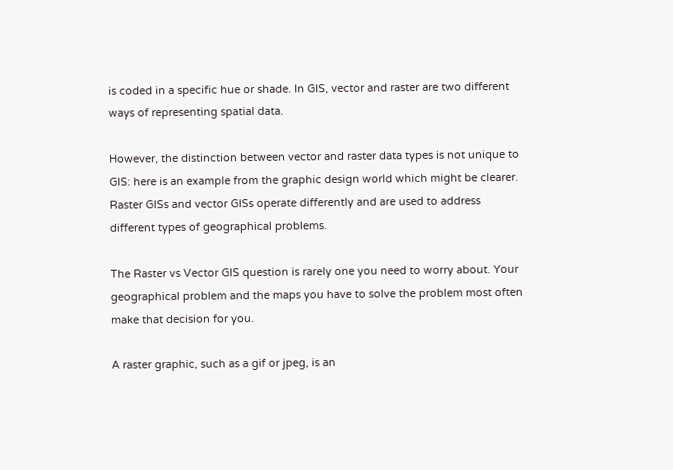is coded in a specific hue or shade. In GIS, vector and raster are two different ways of representing spatial data.

However, the distinction between vector and raster data types is not unique to GIS: here is an example from the graphic design world which might be clearer. Raster GISs and vector GISs operate differently and are used to address different types of geographical problems.

The Raster vs Vector GIS question is rarely one you need to worry about. Your geographical problem and the maps you have to solve the problem most often make that decision for you.

A raster graphic, such as a gif or jpeg, is an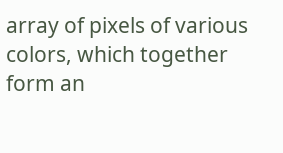array of pixels of various colors, which together form an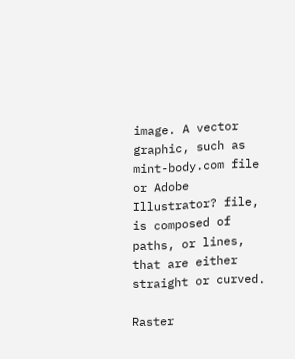image. A vector graphic, such as mint-body.com file or Adobe Illustrator? file, is composed of paths, or lines, that are either straight or curved.

Raster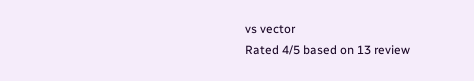vs vector
Rated 4/5 based on 13 review